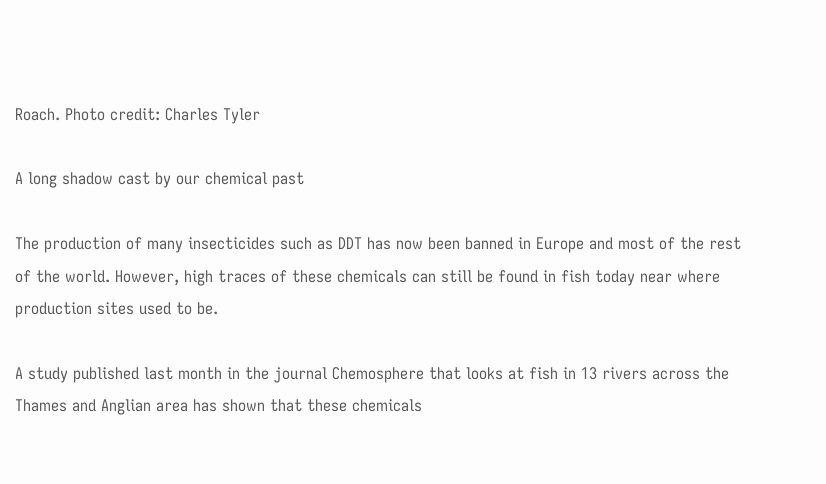Roach. Photo credit: Charles Tyler

A long shadow cast by our chemical past

The production of many insecticides such as DDT has now been banned in Europe and most of the rest of the world. However, high traces of these chemicals can still be found in fish today near where production sites used to be.

A study published last month in the journal Chemosphere that looks at fish in 13 rivers across the Thames and Anglian area has shown that these chemicals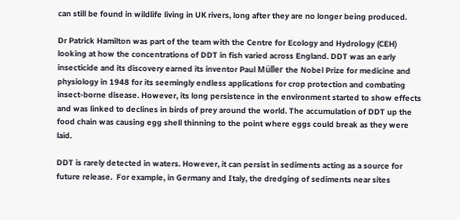can still be found in wildlife living in UK rivers, long after they are no longer being produced.

Dr Patrick Hamilton was part of the team with the Centre for Ecology and Hydrology (CEH) looking at how the concentrations of DDT in fish varied across England. DDT was an early insecticide and its discovery earned its inventor Paul Müller the Nobel Prize for medicine and physiology in 1948 for its seemingly endless applications for crop protection and combating insect-borne disease. However, its long persistence in the environment started to show effects and was linked to declines in birds of prey around the world. The accumulation of DDT up the food chain was causing egg shell thinning to the point where eggs could break as they were laid.

DDT is rarely detected in waters. However, it can persist in sediments acting as a source for future release.  For example, in Germany and Italy, the dredging of sediments near sites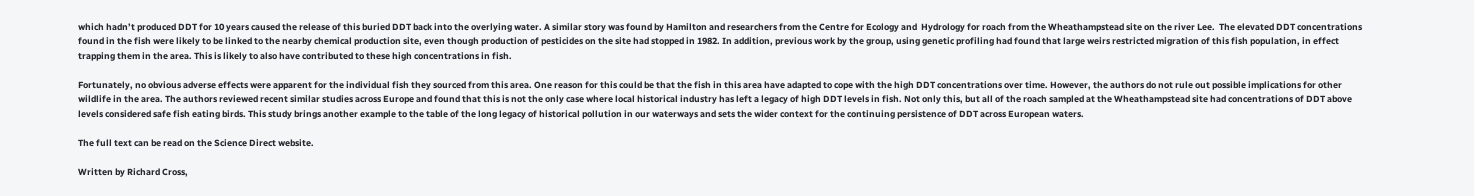which hadn’t produced DDT for 10 years caused the release of this buried DDT back into the overlying water. A similar story was found by Hamilton and researchers from the Centre for Ecology and  Hydrology for roach from the Wheathampstead site on the river Lee.  The elevated DDT concentrations found in the fish were likely to be linked to the nearby chemical production site, even though production of pesticides on the site had stopped in 1982. In addition, previous work by the group, using genetic profiling had found that large weirs restricted migration of this fish population, in effect trapping them in the area. This is likely to also have contributed to these high concentrations in fish.

Fortunately, no obvious adverse effects were apparent for the individual fish they sourced from this area. One reason for this could be that the fish in this area have adapted to cope with the high DDT concentrations over time. However, the authors do not rule out possible implications for other wildlife in the area. The authors reviewed recent similar studies across Europe and found that this is not the only case where local historical industry has left a legacy of high DDT levels in fish. Not only this, but all of the roach sampled at the Wheathampstead site had concentrations of DDT above levels considered safe fish eating birds. This study brings another example to the table of the long legacy of historical pollution in our waterways and sets the wider context for the continuing persistence of DDT across European waters.

The full text can be read on the Science Direct website.

Written by Richard Cross,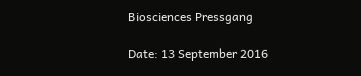Biosciences Pressgang

Date: 13 September 2016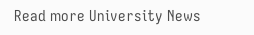Read more University News